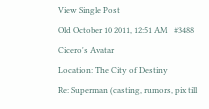View Single Post
Old October 10 2011, 12:51 AM   #3488
Cicero's Avatar
Location: The City of Destiny
Re: Superman (casting, rumors, pix till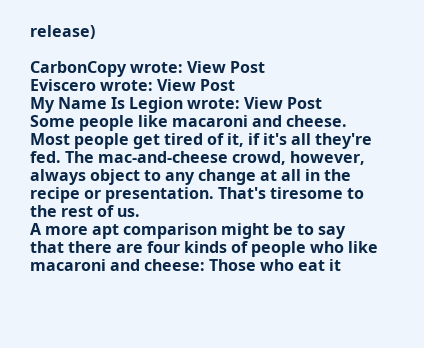release)

CarbonCopy wrote: View Post
Eviscero wrote: View Post
My Name Is Legion wrote: View Post
Some people like macaroni and cheese. Most people get tired of it, if it's all they're fed. The mac-and-cheese crowd, however, always object to any change at all in the recipe or presentation. That's tiresome to the rest of us.
A more apt comparison might be to say that there are four kinds of people who like macaroni and cheese: Those who eat it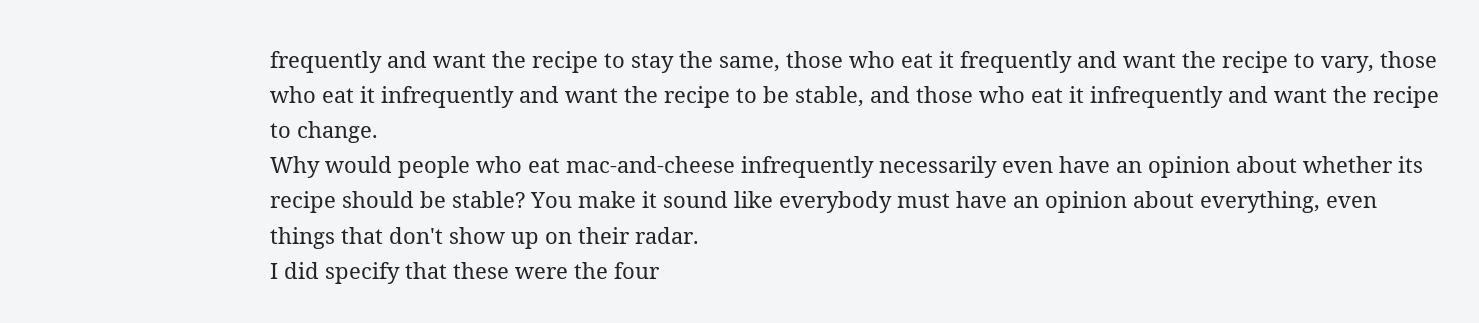frequently and want the recipe to stay the same, those who eat it frequently and want the recipe to vary, those who eat it infrequently and want the recipe to be stable, and those who eat it infrequently and want the recipe to change.
Why would people who eat mac-and-cheese infrequently necessarily even have an opinion about whether its recipe should be stable? You make it sound like everybody must have an opinion about everything, even things that don't show up on their radar.
I did specify that these were the four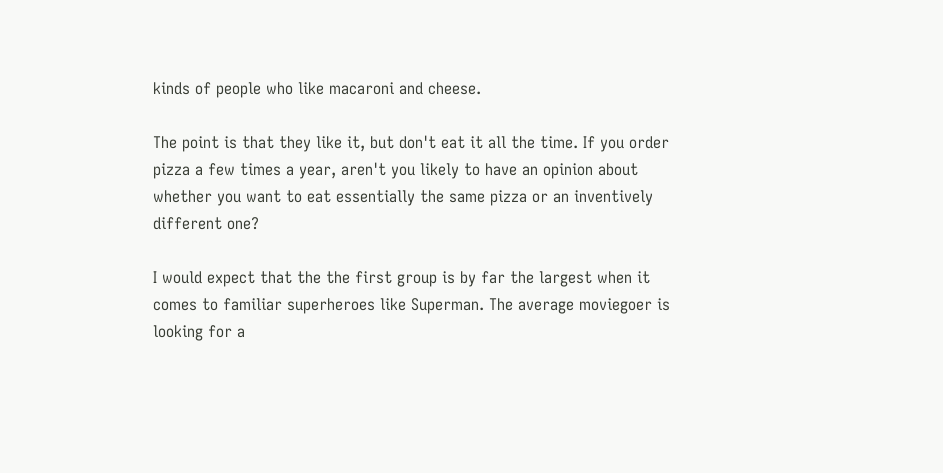kinds of people who like macaroni and cheese.

The point is that they like it, but don't eat it all the time. If you order pizza a few times a year, aren't you likely to have an opinion about whether you want to eat essentially the same pizza or an inventively different one?

I would expect that the the first group is by far the largest when it comes to familiar superheroes like Superman. The average moviegoer is looking for a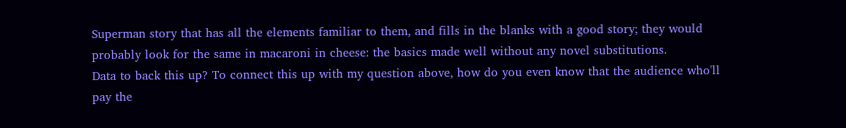Superman story that has all the elements familiar to them, and fills in the blanks with a good story; they would probably look for the same in macaroni in cheese: the basics made well without any novel substitutions.
Data to back this up? To connect this up with my question above, how do you even know that the audience who'll pay the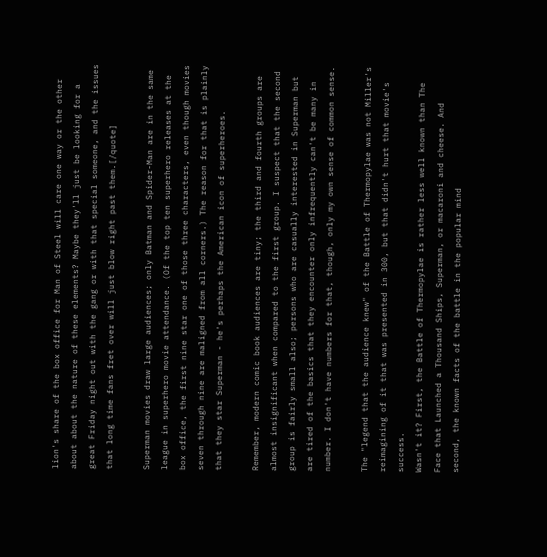lion's share of the box office for Man of Steel will care one way or the other about about the nature of these elements? Maybe they'll just be looking for a great Friday night out with the gang or with that special someone, and the issues that long time fans fret over will just blow right past them.[/quote]

Superman movies draw large audiences; only Batman and Spider-Man are in the same league in superhero movie attendance. (Of the top ten superhero releases at the box office, the first nine star one of those three characters, even though movies seven through nine are maligned from all corners.) The reason for that is plainly that they star Superman - he's perhaps the American icon of superheroes.

Remember, modern comic book audiences are tiny; the third and fourth groups are almost insignificant when compared to the first group. I suspect that the second group is fairly small also; persons who are casually interested in Superman but are tired of the basics that they encounter only infrequently can't be many in number. I don't have numbers for that, though, only my own sense of common sense.

The "legend that the audience knew" of the Battle of Thermopylae was not Miller's reimagining of it that was presented in 300, but that didn't hurt that movie's success.
Wasn't it? First, the Battle of Thermopylae is rather less well known than The Face that Launched a Thousand Ships, Superman, or macaroni and cheese. And second, the known facts of the battle in the popular mind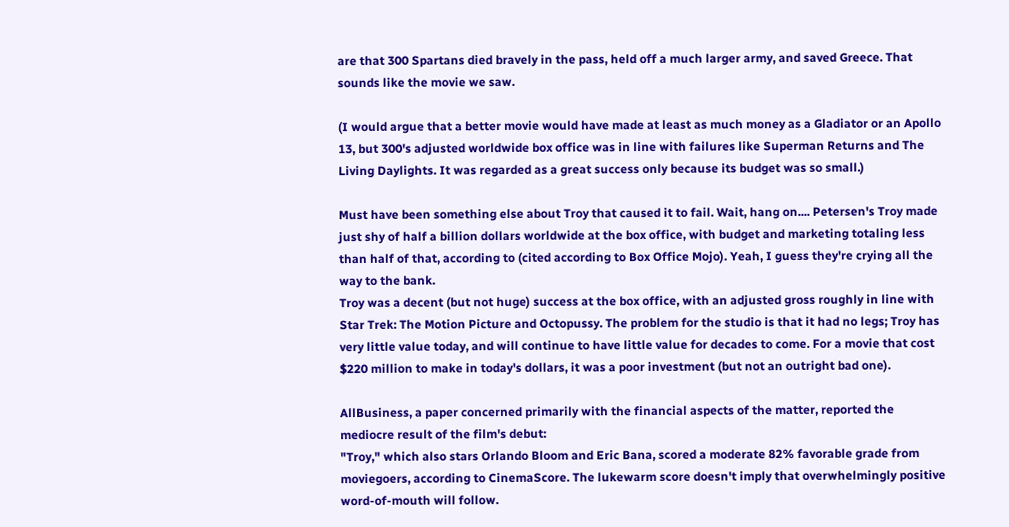are that 300 Spartans died bravely in the pass, held off a much larger army, and saved Greece. That sounds like the movie we saw.

(I would argue that a better movie would have made at least as much money as a Gladiator or an Apollo 13, but 300's adjusted worldwide box office was in line with failures like Superman Returns and The Living Daylights. It was regarded as a great success only because its budget was so small.)

Must have been something else about Troy that caused it to fail. Wait, hang on.... Petersen's Troy made just shy of half a billion dollars worldwide at the box office, with budget and marketing totaling less than half of that, according to (cited according to Box Office Mojo). Yeah, I guess they're crying all the way to the bank.
Troy was a decent (but not huge) success at the box office, with an adjusted gross roughly in line with Star Trek: The Motion Picture and Octopussy. The problem for the studio is that it had no legs; Troy has very little value today, and will continue to have little value for decades to come. For a movie that cost $220 million to make in today's dollars, it was a poor investment (but not an outright bad one).

AllBusiness, a paper concerned primarily with the financial aspects of the matter, reported the mediocre result of the film's debut:
"Troy," which also stars Orlando Bloom and Eric Bana, scored a moderate 82% favorable grade from moviegoers, according to CinemaScore. The lukewarm score doesn't imply that overwhelmingly positive word-of-mouth will follow.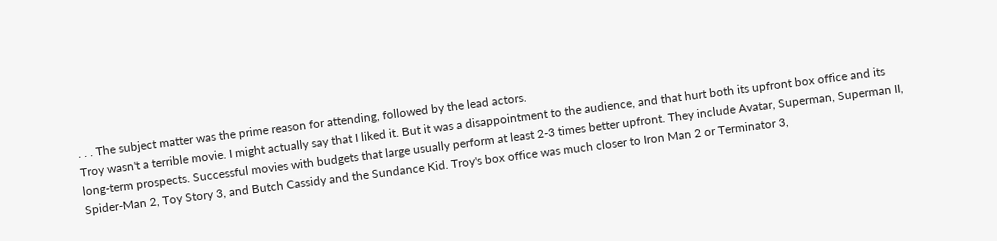. . . The subject matter was the prime reason for attending, followed by the lead actors.
Troy wasn't a terrible movie. I might actually say that I liked it. But it was a disappointment to the audience, and that hurt both its upfront box office and its long-term prospects. Successful movies with budgets that large usually perform at least 2-3 times better upfront. They include Avatar, Superman, Superman II, Spider-Man 2, Toy Story 3, and Butch Cassidy and the Sundance Kid. Troy's box office was much closer to Iron Man 2 or Terminator 3,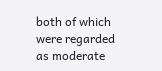both of which were regarded as moderate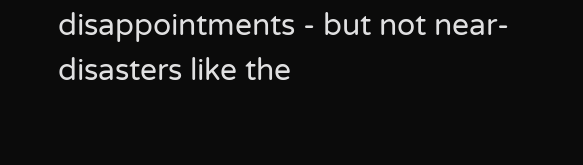disappointments - but not near-disasters like the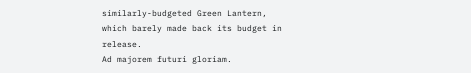similarly-budgeted Green Lantern, which barely made back its budget in release.
Ad majorem futuri gloriam.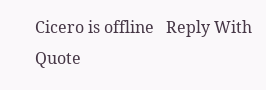Cicero is offline   Reply With Quote